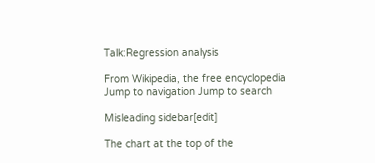Talk:Regression analysis

From Wikipedia, the free encyclopedia
Jump to navigation Jump to search

Misleading sidebar[edit]

The chart at the top of the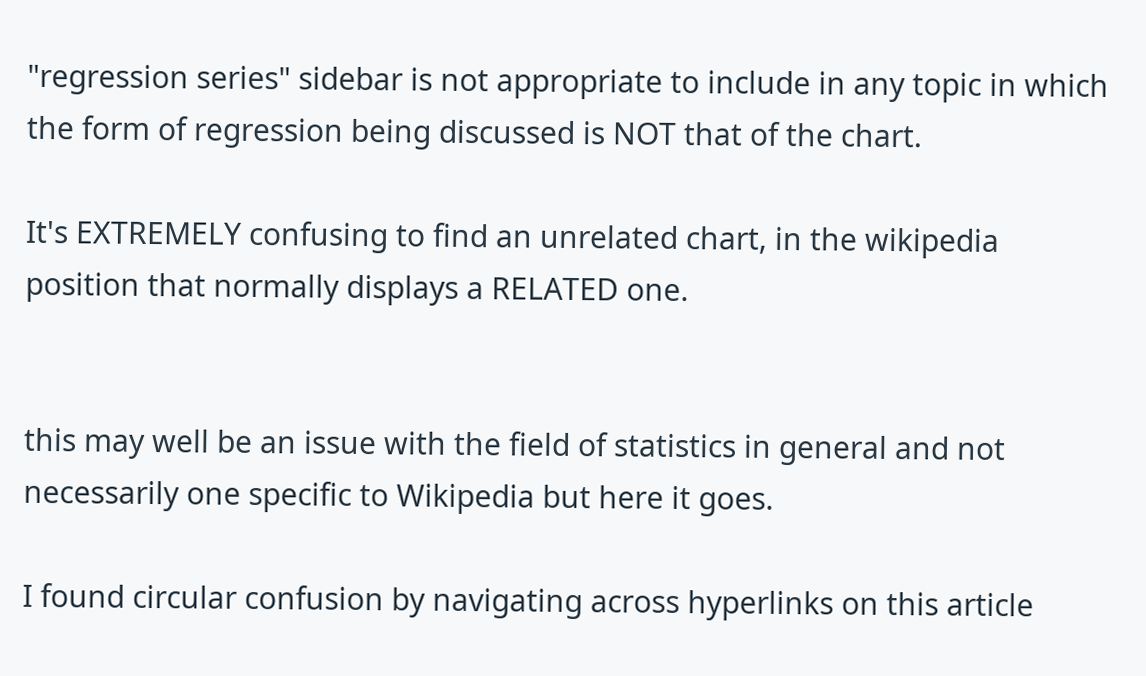"regression series" sidebar is not appropriate to include in any topic in which the form of regression being discussed is NOT that of the chart.

It's EXTREMELY confusing to find an unrelated chart, in the wikipedia position that normally displays a RELATED one.


this may well be an issue with the field of statistics in general and not necessarily one specific to Wikipedia but here it goes.

I found circular confusion by navigating across hyperlinks on this article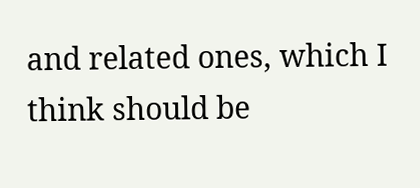and related ones, which I think should be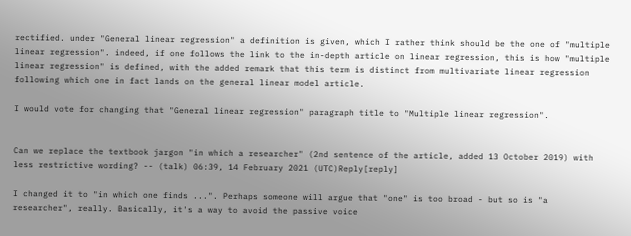rectified. under "General linear regression" a definition is given, which I rather think should be the one of "multiple linear regression". indeed, if one follows the link to the in-depth article on linear regression, this is how "multiple linear regression" is defined, with the added remark that this term is distinct from multivariate linear regression following which one in fact lands on the general linear model article.

I would vote for changing that "General linear regression" paragraph title to "Multiple linear regression".


Can we replace the textbook jargon "in which a researcher" (2nd sentence of the article, added 13 October 2019) with less restrictive wording? -- (talk) 06:39, 14 February 2021 (UTC)Reply[reply]

I changed it to "in which one finds ...". Perhaps someone will argue that "one" is too broad - but so is "a researcher", really. Basically, it's a way to avoid the passive voice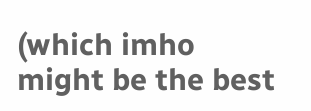(which imho might be the best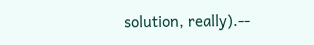solution, really).--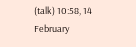(talk) 10:58, 14 February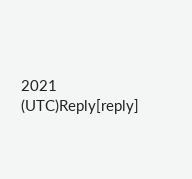2021 (UTC)Reply[reply]